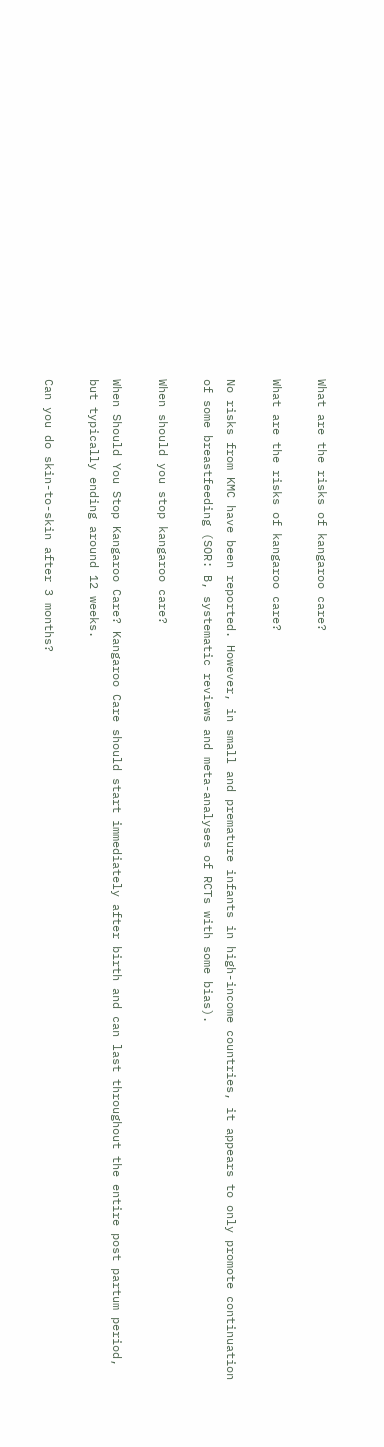What are the risks of kangaroo care?

What are the risks of kangaroo care?

No risks from KMC have been reported. However, in small and premature infants in high-income countries, it appears to only promote continuation of some breastfeeding (SOR: B, systematic reviews and meta-analyses of RCTs with some bias).

When should you stop kangaroo care?

When Should You Stop Kangaroo Care? Kangaroo Care should start immediately after birth and can last throughout the entire post partum period, but typically ending around 12 weeks.

Can you do skin-to-skin after 3 months?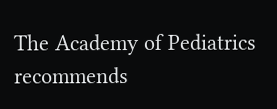The Academy of Pediatrics recommends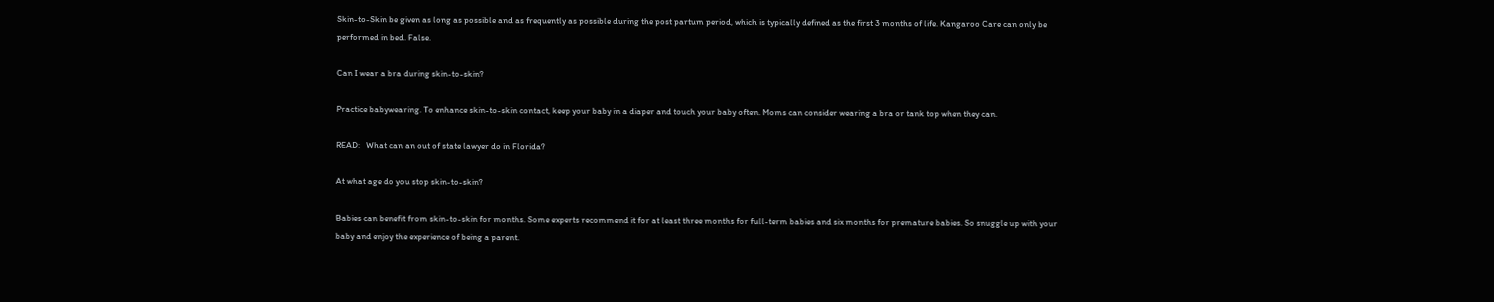Skin-to-Skin be given as long as possible and as frequently as possible during the post partum period, which is typically defined as the first 3 months of life. Kangaroo Care can only be performed in bed. False.

Can I wear a bra during skin-to-skin?

Practice babywearing. To enhance skin-to-skin contact, keep your baby in a diaper and touch your baby often. Moms can consider wearing a bra or tank top when they can.

READ:   What can an out of state lawyer do in Florida?

At what age do you stop skin-to-skin?

Babies can benefit from skin-to-skin for months. Some experts recommend it for at least three months for full-term babies and six months for premature babies. So snuggle up with your baby and enjoy the experience of being a parent.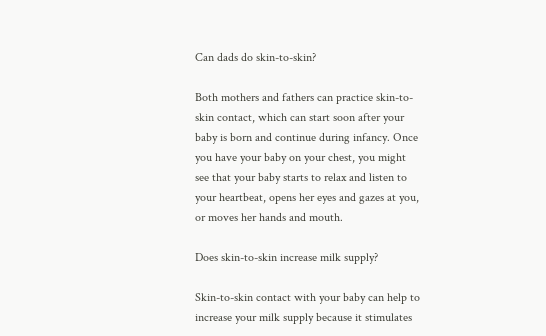Can dads do skin-to-skin?

Both mothers and fathers can practice skin-to-skin contact, which can start soon after your baby is born and continue during infancy. Once you have your baby on your chest, you might see that your baby starts to relax and listen to your heartbeat, opens her eyes and gazes at you, or moves her hands and mouth.

Does skin-to-skin increase milk supply?

Skin-to-skin contact with your baby can help to increase your milk supply because it stimulates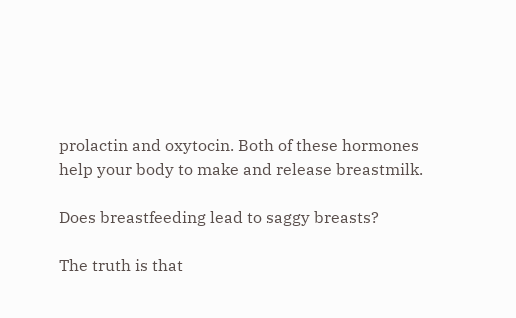prolactin and oxytocin. Both of these hormones help your body to make and release breastmilk.

Does breastfeeding lead to saggy breasts?

The truth is that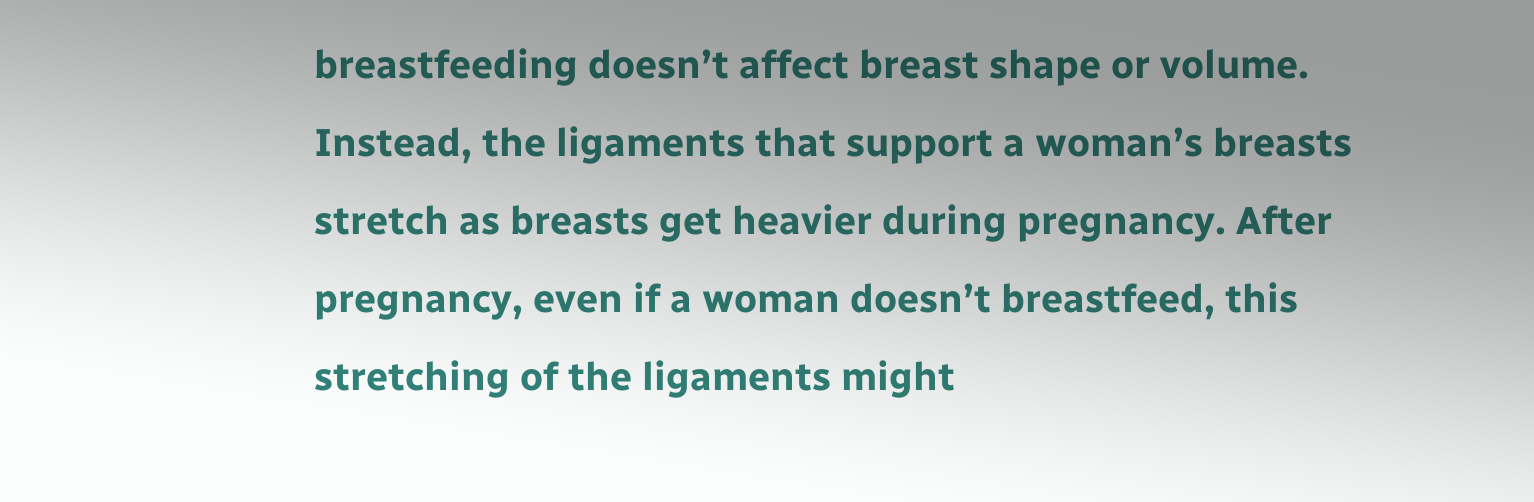breastfeeding doesn’t affect breast shape or volume. Instead, the ligaments that support a woman’s breasts stretch as breasts get heavier during pregnancy. After pregnancy, even if a woman doesn’t breastfeed, this stretching of the ligaments might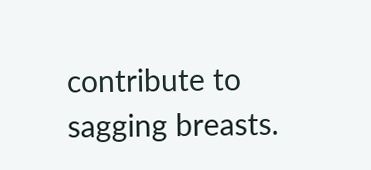contribute to sagging breasts.